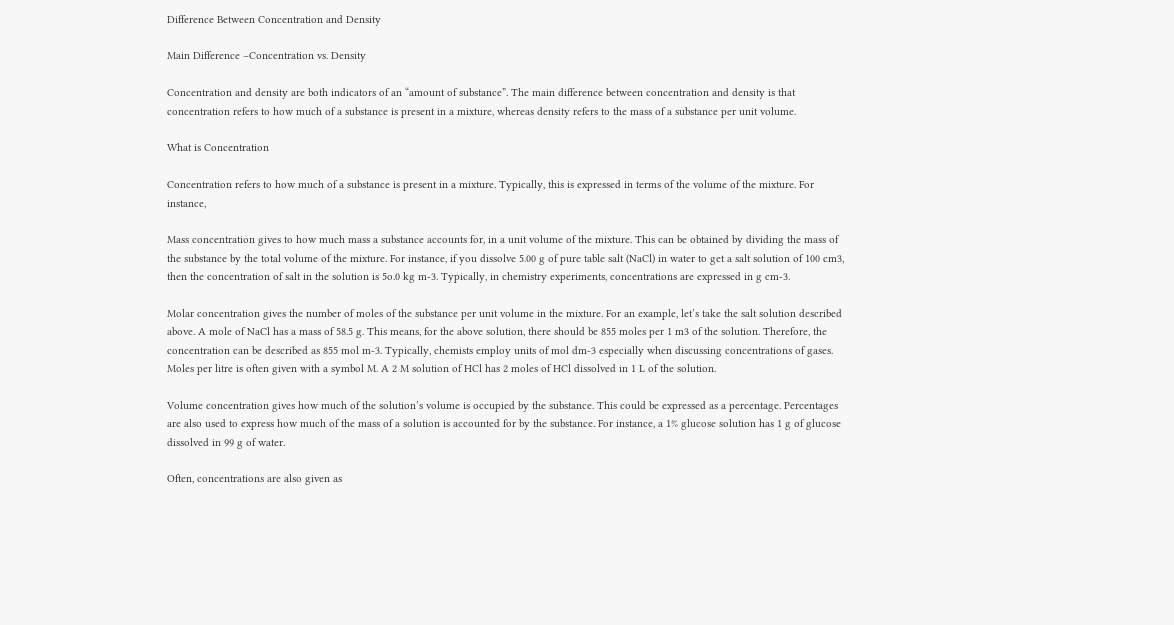Difference Between Concentration and Density

Main Difference –Concentration vs. Density

Concentration and density are both indicators of an “amount of substance”. The main difference between concentration and density is that concentration refers to how much of a substance is present in a mixture, whereas density refers to the mass of a substance per unit volume.

What is Concentration

Concentration refers to how much of a substance is present in a mixture. Typically, this is expressed in terms of the volume of the mixture. For instance,

Mass concentration gives to how much mass a substance accounts for, in a unit volume of the mixture. This can be obtained by dividing the mass of the substance by the total volume of the mixture. For instance, if you dissolve 5.00 g of pure table salt (NaCl) in water to get a salt solution of 100 cm3, then the concentration of salt in the solution is 5o.0 kg m-3. Typically, in chemistry experiments, concentrations are expressed in g cm-3.

Molar concentration gives the number of moles of the substance per unit volume in the mixture. For an example, let’s take the salt solution described above. A mole of NaCl has a mass of 58.5 g. This means, for the above solution, there should be 855 moles per 1 m3 of the solution. Therefore, the concentration can be described as 855 mol m-3. Typically, chemists employ units of mol dm-3 especially when discussing concentrations of gases. Moles per litre is often given with a symbol M. A 2 M solution of HCl has 2 moles of HCl dissolved in 1 L of the solution.

Volume concentration gives how much of the solution’s volume is occupied by the substance. This could be expressed as a percentage. Percentages are also used to express how much of the mass of a solution is accounted for by the substance. For instance, a 1% glucose solution has 1 g of glucose dissolved in 99 g of water.

Often, concentrations are also given as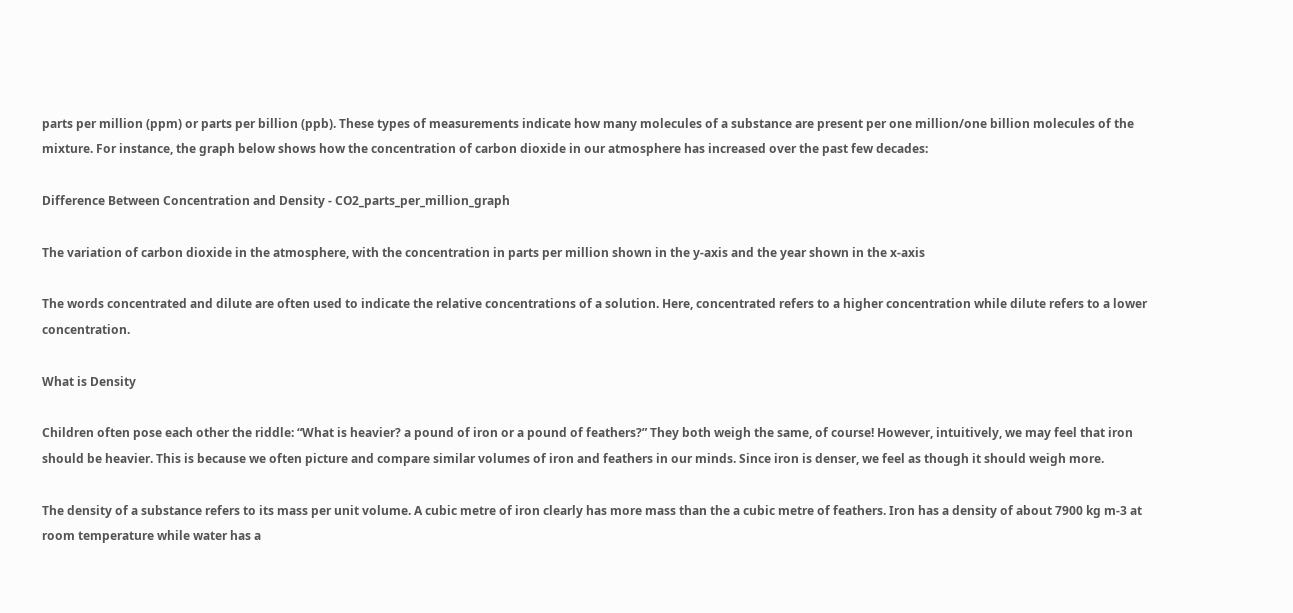parts per million (ppm) or parts per billion (ppb). These types of measurements indicate how many molecules of a substance are present per one million/one billion molecules of the mixture. For instance, the graph below shows how the concentration of carbon dioxide in our atmosphere has increased over the past few decades:

Difference Between Concentration and Density - CO2_parts_per_million_graph

The variation of carbon dioxide in the atmosphere, with the concentration in parts per million shown in the y-axis and the year shown in the x-axis

The words concentrated and dilute are often used to indicate the relative concentrations of a solution. Here, concentrated refers to a higher concentration while dilute refers to a lower concentration.

What is Density

Children often pose each other the riddle: “What is heavier? a pound of iron or a pound of feathers?” They both weigh the same, of course! However, intuitively, we may feel that iron should be heavier. This is because we often picture and compare similar volumes of iron and feathers in our minds. Since iron is denser, we feel as though it should weigh more.

The density of a substance refers to its mass per unit volume. A cubic metre of iron clearly has more mass than the a cubic metre of feathers. Iron has a density of about 7900 kg m-3 at room temperature while water has a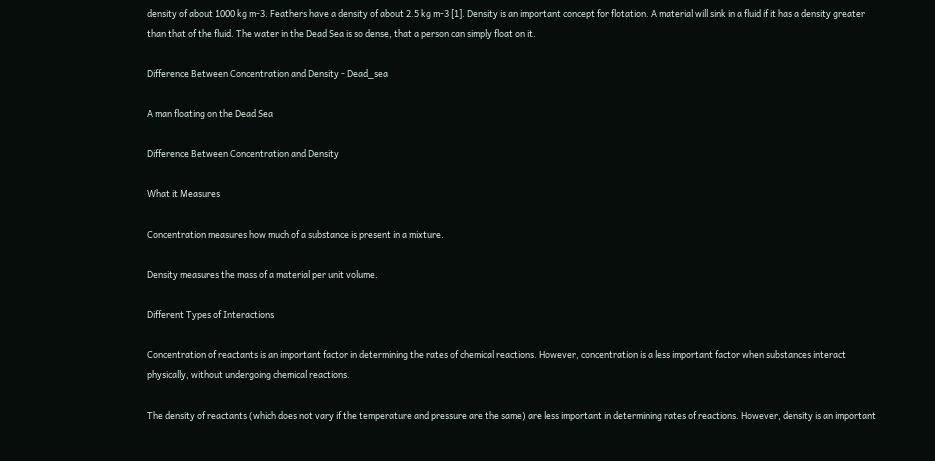density of about 1000 kg m-3. Feathers have a density of about 2.5 kg m-3 [1]. Density is an important concept for flotation. A material will sink in a fluid if it has a density greater than that of the fluid. The water in the Dead Sea is so dense, that a person can simply float on it.

Difference Between Concentration and Density - Dead_sea

A man floating on the Dead Sea

Difference Between Concentration and Density

What it Measures

Concentration measures how much of a substance is present in a mixture.

Density measures the mass of a material per unit volume.

Different Types of Interactions

Concentration of reactants is an important factor in determining the rates of chemical reactions. However, concentration is a less important factor when substances interact physically, without undergoing chemical reactions.

The density of reactants (which does not vary if the temperature and pressure are the same) are less important in determining rates of reactions. However, density is an important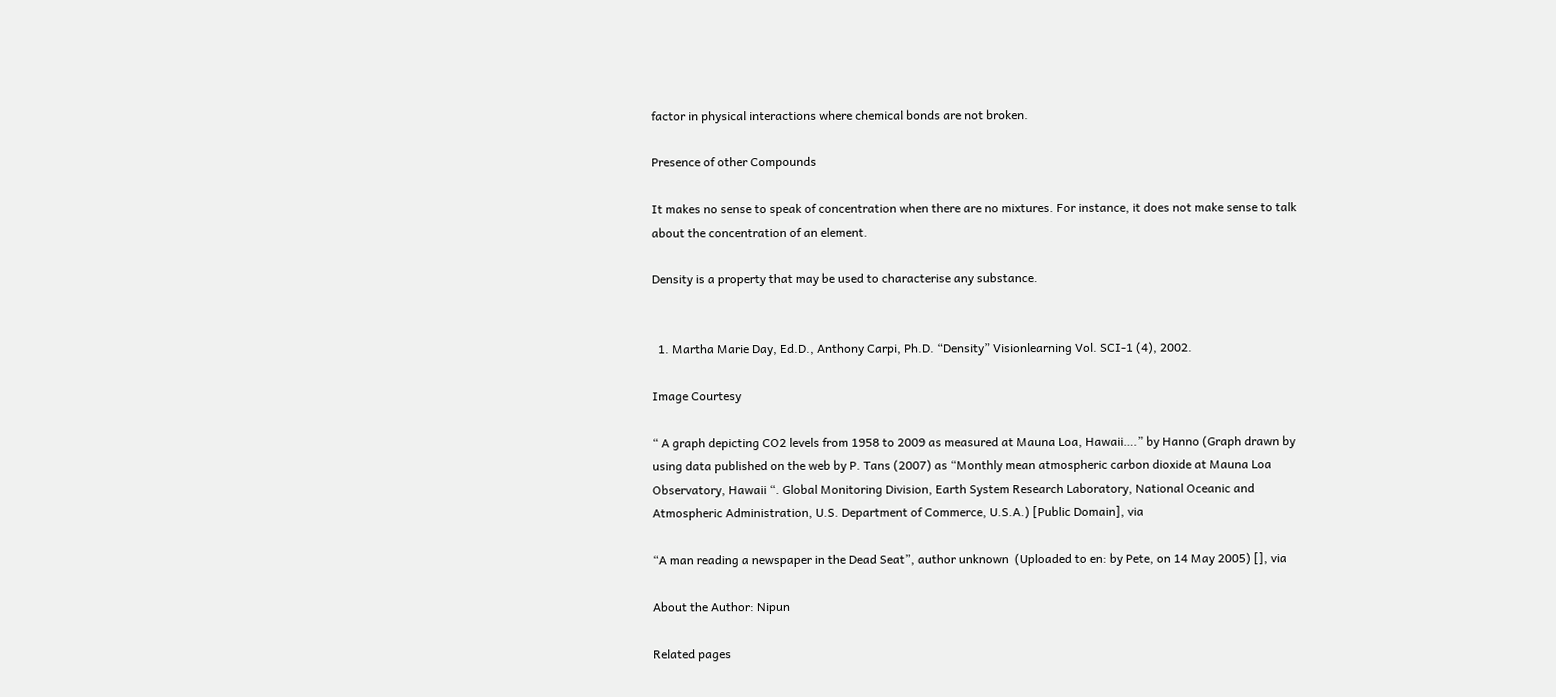factor in physical interactions where chemical bonds are not broken.

Presence of other Compounds

It makes no sense to speak of concentration when there are no mixtures. For instance, it does not make sense to talk about the concentration of an element.

Density is a property that may be used to characterise any substance.


  1. Martha Marie Day, Ed.D., Anthony Carpi, Ph.D. “Density” Visionlearning Vol. SCI-1 (4), 2002.

Image Courtesy

“ A graph depicting CO2 levels from 1958 to 2009 as measured at Mauna Loa, Hawaii….” by Hanno (Graph drawn by using data published on the web by P. Tans (2007) as “Monthly mean atmospheric carbon dioxide at Mauna Loa Observatory, Hawaii “. Global Monitoring Division, Earth System Research Laboratory, National Oceanic and Atmospheric Administration, U.S. Department of Commerce, U.S.A.) [Public Domain], via

“A man reading a newspaper in the Dead Seat”, author unknown  (Uploaded to en: by Pete, on 14 May 2005) [], via

About the Author: Nipun

Related pages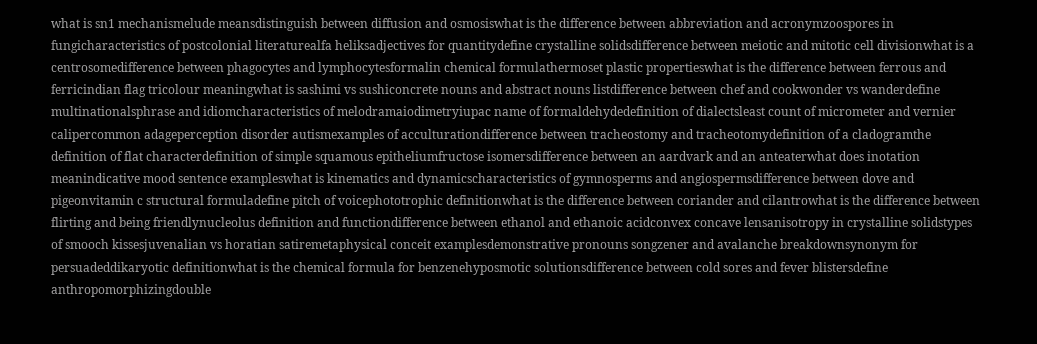what is sn1 mechanismelude meansdistinguish between diffusion and osmosiswhat is the difference between abbreviation and acronymzoospores in fungicharacteristics of postcolonial literaturealfa heliksadjectives for quantitydefine crystalline solidsdifference between meiotic and mitotic cell divisionwhat is a centrosomedifference between phagocytes and lymphocytesformalin chemical formulathermoset plastic propertieswhat is the difference between ferrous and ferricindian flag tricolour meaningwhat is sashimi vs sushiconcrete nouns and abstract nouns listdifference between chef and cookwonder vs wanderdefine multinationalsphrase and idiomcharacteristics of melodramaiodimetryiupac name of formaldehydedefinition of dialectsleast count of micrometer and vernier calipercommon adageperception disorder autismexamples of acculturationdifference between tracheostomy and tracheotomydefinition of a cladogramthe definition of flat characterdefinition of simple squamous epitheliumfructose isomersdifference between an aardvark and an anteaterwhat does inotation meanindicative mood sentence exampleswhat is kinematics and dynamicscharacteristics of gymnosperms and angiospermsdifference between dove and pigeonvitamin c structural formuladefine pitch of voicephototrophic definitionwhat is the difference between coriander and cilantrowhat is the difference between flirting and being friendlynucleolus definition and functiondifference between ethanol and ethanoic acidconvex concave lensanisotropy in crystalline solidstypes of smooch kissesjuvenalian vs horatian satiremetaphysical conceit examplesdemonstrative pronouns songzener and avalanche breakdownsynonym for persuadeddikaryotic definitionwhat is the chemical formula for benzenehyposmotic solutionsdifference between cold sores and fever blistersdefine anthropomorphizingdouble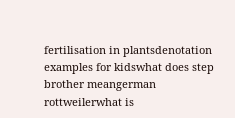fertilisation in plantsdenotation examples for kidswhat does step brother meangerman rottweilerwhat is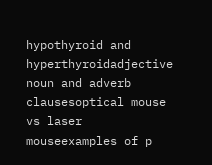hypothyroid and hyperthyroidadjective noun and adverb clausesoptical mouse vs laser mouseexamples of p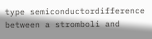type semiconductordifference between a stromboli and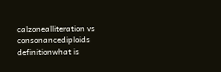calzonealliteration vs consonancediploids definitionwhat is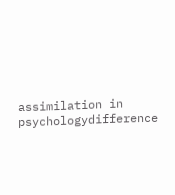assimilation in psychologydifference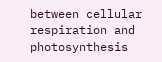between cellular respiration and photosynthesis